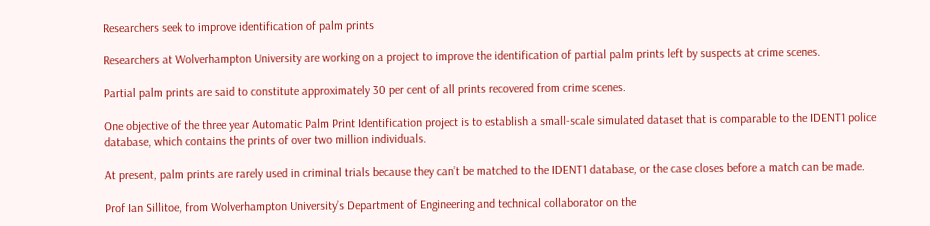Researchers seek to improve identification of palm prints

Researchers at Wolverhampton University are working on a project to improve the identification of partial palm prints left by suspects at crime scenes.

Partial palm prints are said to constitute approximately 30 per cent of all prints recovered from crime scenes.

One objective of the three year Automatic Palm Print Identification project is to establish a small-scale simulated dataset that is comparable to the IDENT1 police database, which contains the prints of over two million individuals.

At present, palm prints are rarely used in criminal trials because they can’t be matched to the IDENT1 database, or the case closes before a match can be made.

Prof Ian Sillitoe, from Wolverhampton University’s Department of Engineering and technical collaborator on the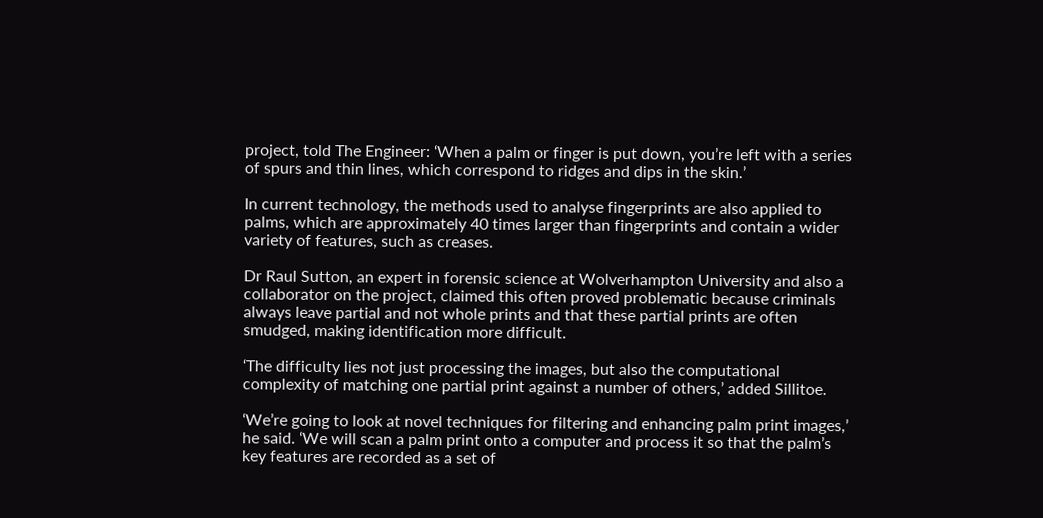project, told The Engineer: ‘When a palm or finger is put down, you’re left with a series of spurs and thin lines, which correspond to ridges and dips in the skin.’

In current technology, the methods used to analyse fingerprints are also applied to palms, which are approximately 40 times larger than fingerprints and contain a wider variety of features, such as creases.

Dr Raul Sutton, an expert in forensic science at Wolverhampton University and also a collaborator on the project, claimed this often proved problematic because criminals always leave partial and not whole prints and that these partial prints are often smudged, making identification more difficult.

‘The difficulty lies not just processing the images, but also the computational complexity of matching one partial print against a number of others,’ added Sillitoe.

‘We’re going to look at novel techniques for filtering and enhancing palm print images,’ he said. ‘We will scan a palm print onto a computer and process it so that the palm’s key features are recorded as a set of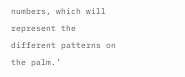numbers, which will represent the different patterns on the palm.’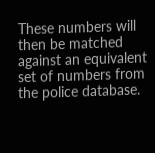These numbers will then be matched against an equivalent set of numbers from the police database.